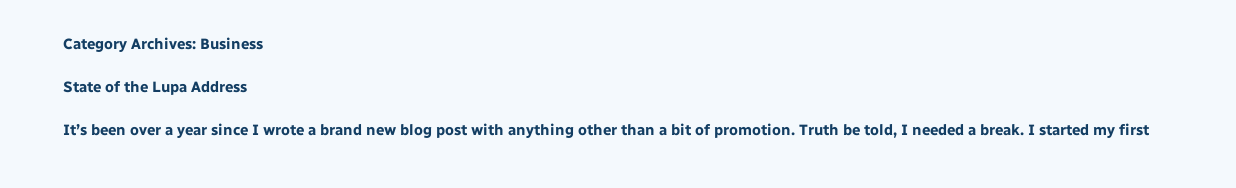Category Archives: Business

State of the Lupa Address

It’s been over a year since I wrote a brand new blog post with anything other than a bit of promotion. Truth be told, I needed a break. I started my first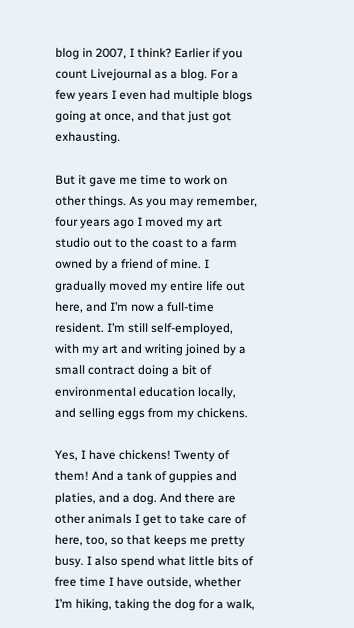blog in 2007, I think? Earlier if you count Livejournal as a blog. For a few years I even had multiple blogs going at once, and that just got exhausting.

But it gave me time to work on other things. As you may remember, four years ago I moved my art studio out to the coast to a farm owned by a friend of mine. I gradually moved my entire life out here, and I’m now a full-time resident. I’m still self-employed, with my art and writing joined by a small contract doing a bit of environmental education locally, and selling eggs from my chickens.

Yes, I have chickens! Twenty of them! And a tank of guppies and platies, and a dog. And there are other animals I get to take care of here, too, so that keeps me pretty busy. I also spend what little bits of free time I have outside, whether I’m hiking, taking the dog for a walk,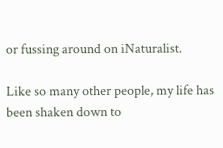or fussing around on iNaturalist.

Like so many other people, my life has been shaken down to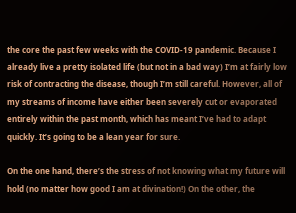the core the past few weeks with the COVID-19 pandemic. Because I already live a pretty isolated life (but not in a bad way) I’m at fairly low risk of contracting the disease, though I’m still careful. However, all of my streams of income have either been severely cut or evaporated entirely within the past month, which has meant I’ve had to adapt quickly. It’s going to be a lean year for sure.

On the one hand, there’s the stress of not knowing what my future will hold (no matter how good I am at divination!) On the other, the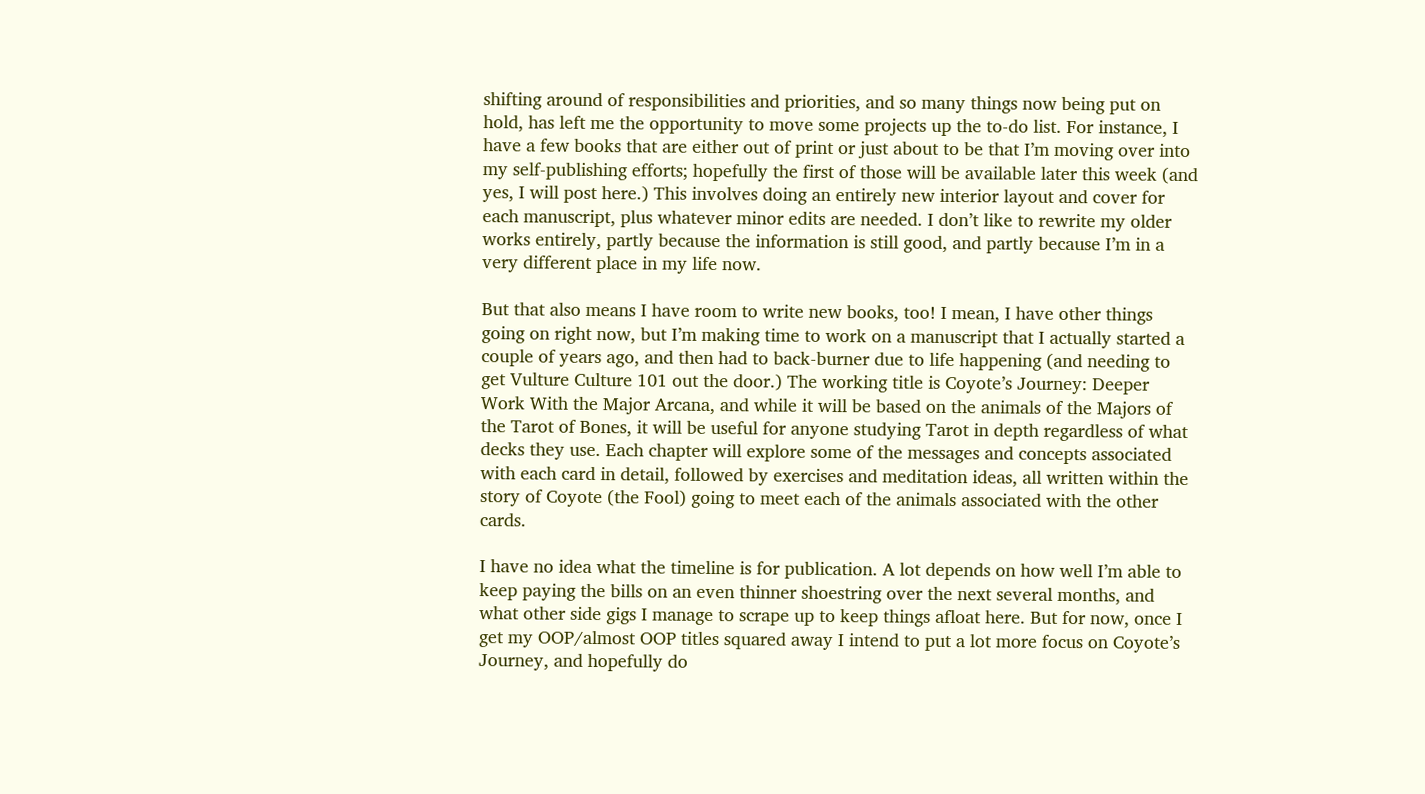shifting around of responsibilities and priorities, and so many things now being put on hold, has left me the opportunity to move some projects up the to-do list. For instance, I have a few books that are either out of print or just about to be that I’m moving over into my self-publishing efforts; hopefully the first of those will be available later this week (and yes, I will post here.) This involves doing an entirely new interior layout and cover for each manuscript, plus whatever minor edits are needed. I don’t like to rewrite my older works entirely, partly because the information is still good, and partly because I’m in a very different place in my life now.

But that also means I have room to write new books, too! I mean, I have other things going on right now, but I’m making time to work on a manuscript that I actually started a couple of years ago, and then had to back-burner due to life happening (and needing to get Vulture Culture 101 out the door.) The working title is Coyote’s Journey: Deeper Work With the Major Arcana, and while it will be based on the animals of the Majors of the Tarot of Bones, it will be useful for anyone studying Tarot in depth regardless of what decks they use. Each chapter will explore some of the messages and concepts associated with each card in detail, followed by exercises and meditation ideas, all written within the story of Coyote (the Fool) going to meet each of the animals associated with the other cards.

I have no idea what the timeline is for publication. A lot depends on how well I’m able to keep paying the bills on an even thinner shoestring over the next several months, and what other side gigs I manage to scrape up to keep things afloat here. But for now, once I get my OOP/almost OOP titles squared away I intend to put a lot more focus on Coyote’s Journey, and hopefully do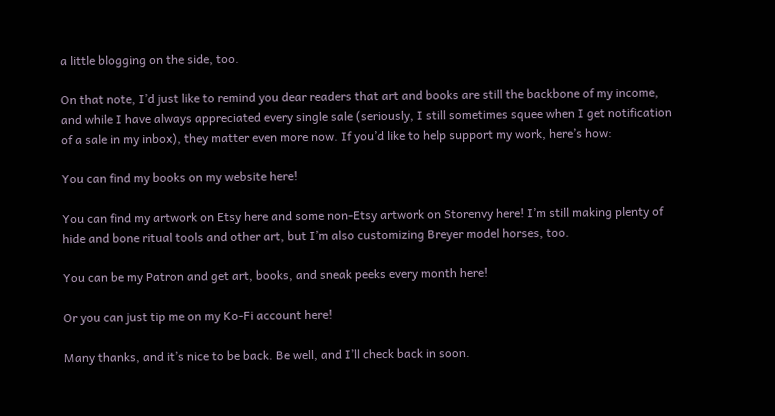a little blogging on the side, too.

On that note, I’d just like to remind you dear readers that art and books are still the backbone of my income, and while I have always appreciated every single sale (seriously, I still sometimes squee when I get notification of a sale in my inbox), they matter even more now. If you’d like to help support my work, here’s how:

You can find my books on my website here!

You can find my artwork on Etsy here and some non-Etsy artwork on Storenvy here! I’m still making plenty of hide and bone ritual tools and other art, but I’m also customizing Breyer model horses, too.

You can be my Patron and get art, books, and sneak peeks every month here!

Or you can just tip me on my Ko-Fi account here!

Many thanks, and it’s nice to be back. Be well, and I’ll check back in soon.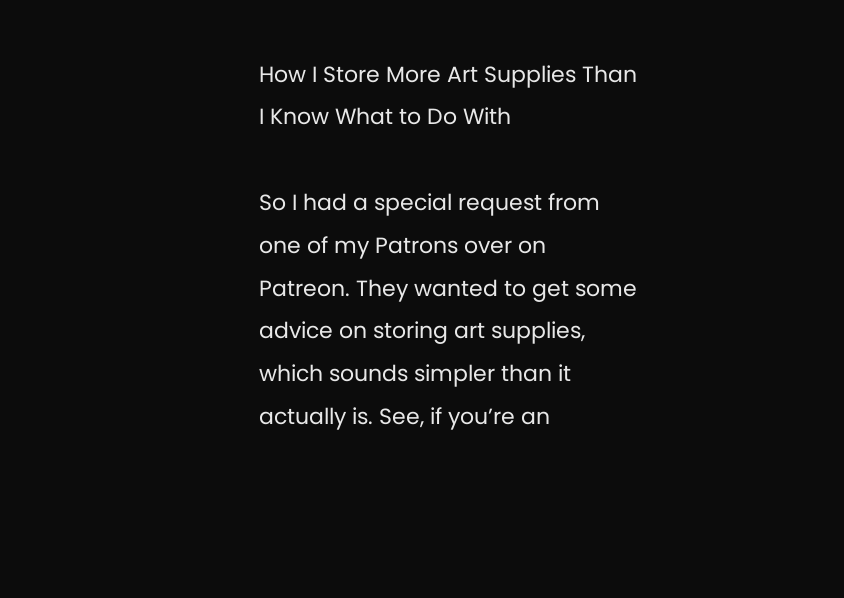How I Store More Art Supplies Than I Know What to Do With

So I had a special request from one of my Patrons over on Patreon. They wanted to get some advice on storing art supplies, which sounds simpler than it actually is. See, if you’re an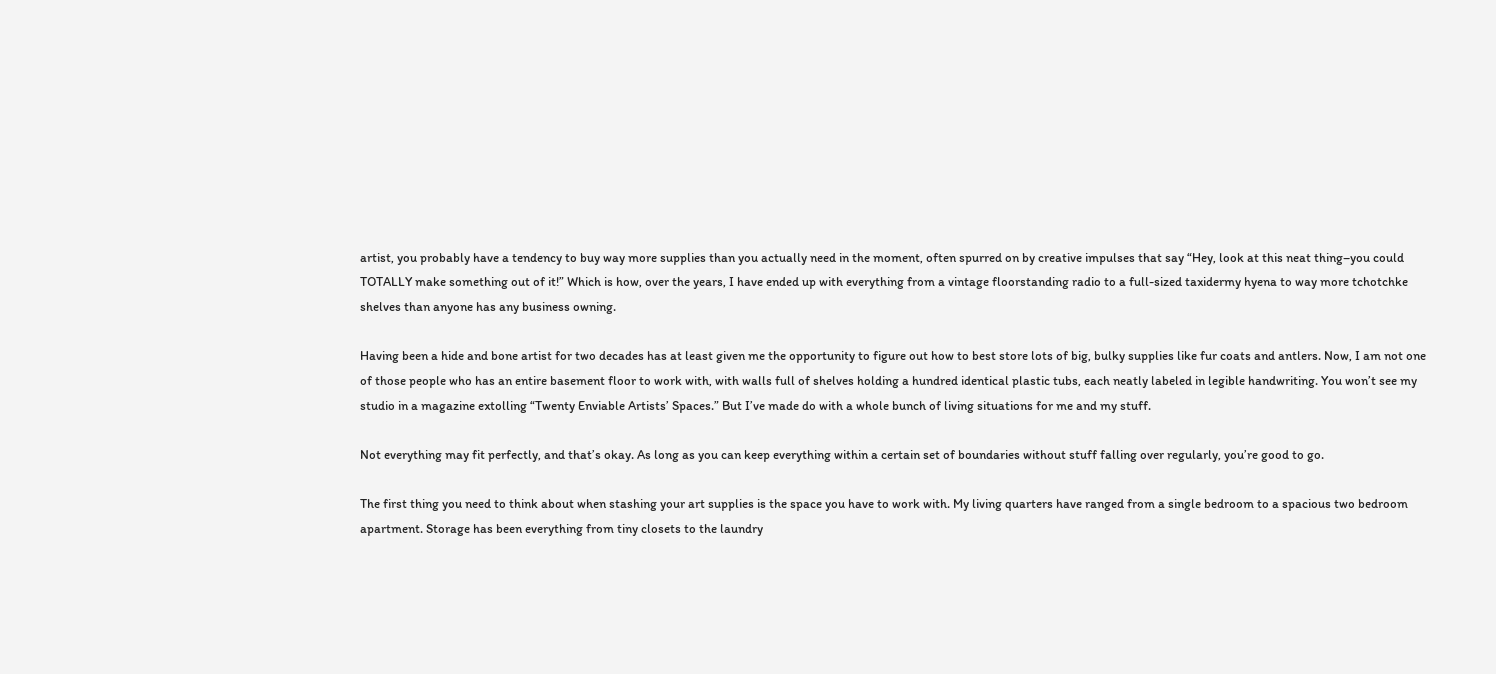artist, you probably have a tendency to buy way more supplies than you actually need in the moment, often spurred on by creative impulses that say “Hey, look at this neat thing–you could TOTALLY make something out of it!” Which is how, over the years, I have ended up with everything from a vintage floorstanding radio to a full-sized taxidermy hyena to way more tchotchke shelves than anyone has any business owning.

Having been a hide and bone artist for two decades has at least given me the opportunity to figure out how to best store lots of big, bulky supplies like fur coats and antlers. Now, I am not one of those people who has an entire basement floor to work with, with walls full of shelves holding a hundred identical plastic tubs, each neatly labeled in legible handwriting. You won’t see my studio in a magazine extolling “Twenty Enviable Artists’ Spaces.” But I’ve made do with a whole bunch of living situations for me and my stuff.

Not everything may fit perfectly, and that’s okay. As long as you can keep everything within a certain set of boundaries without stuff falling over regularly, you’re good to go.

The first thing you need to think about when stashing your art supplies is the space you have to work with. My living quarters have ranged from a single bedroom to a spacious two bedroom apartment. Storage has been everything from tiny closets to the laundry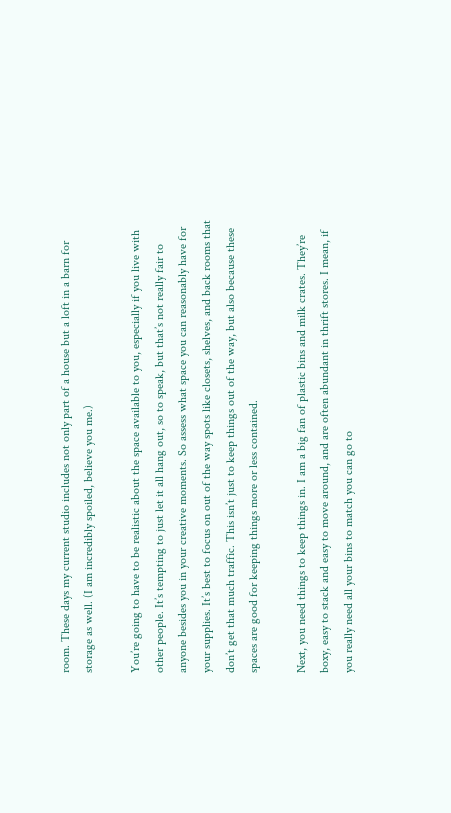room. These days my current studio includes not only part of a house but a loft in a barn for storage as well. (I am incredibly spoiled, believe you me.)

You’re going to have to be realistic about the space available to you, especially if you live with other people. It’s tempting to just let it all hang out, so to speak, but that’s not really fair to anyone besides you in your creative moments. So assess what space you can reasonably have for your supplies. It’s best to focus on out of the way spots like closets, shelves, and back rooms that don’t get that much traffic. This isn’t just to keep things out of the way, but also because these spaces are good for keeping things more or less contained.

Next, you need things to keep things in. I am a big fan of plastic bins and milk crates. They’re boxy, easy to stack and easy to move around, and are often abundant in thrift stores. I mean, if you really need all your bins to match you can go to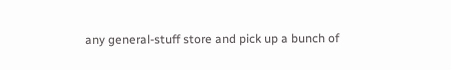any general-stuff store and pick up a bunch of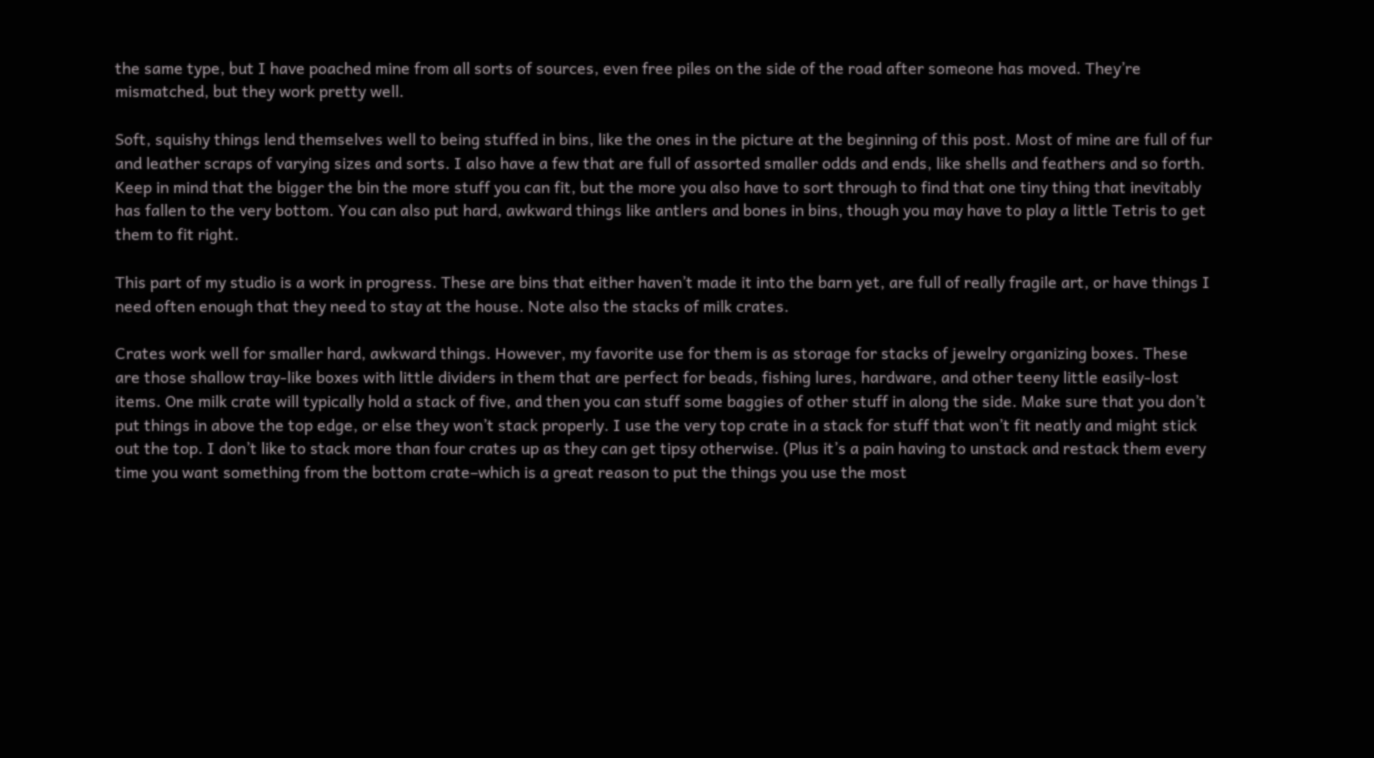the same type, but I have poached mine from all sorts of sources, even free piles on the side of the road after someone has moved. They’re mismatched, but they work pretty well.

Soft, squishy things lend themselves well to being stuffed in bins, like the ones in the picture at the beginning of this post. Most of mine are full of fur and leather scraps of varying sizes and sorts. I also have a few that are full of assorted smaller odds and ends, like shells and feathers and so forth. Keep in mind that the bigger the bin the more stuff you can fit, but the more you also have to sort through to find that one tiny thing that inevitably has fallen to the very bottom. You can also put hard, awkward things like antlers and bones in bins, though you may have to play a little Tetris to get them to fit right.

This part of my studio is a work in progress. These are bins that either haven’t made it into the barn yet, are full of really fragile art, or have things I need often enough that they need to stay at the house. Note also the stacks of milk crates.

Crates work well for smaller hard, awkward things. However, my favorite use for them is as storage for stacks of jewelry organizing boxes. These are those shallow tray-like boxes with little dividers in them that are perfect for beads, fishing lures, hardware, and other teeny little easily-lost items. One milk crate will typically hold a stack of five, and then you can stuff some baggies of other stuff in along the side. Make sure that you don’t put things in above the top edge, or else they won’t stack properly. I use the very top crate in a stack for stuff that won’t fit neatly and might stick out the top. I don’t like to stack more than four crates up as they can get tipsy otherwise. (Plus it’s a pain having to unstack and restack them every time you want something from the bottom crate–which is a great reason to put the things you use the most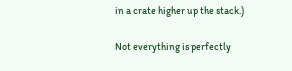in a crate higher up the stack.)

Not everything is perfectly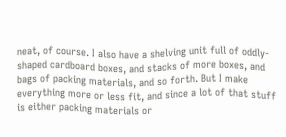neat, of course. I also have a shelving unit full of oddly-shaped cardboard boxes, and stacks of more boxes, and bags of packing materials, and so forth. But I make everything more or less fit, and since a lot of that stuff is either packing materials or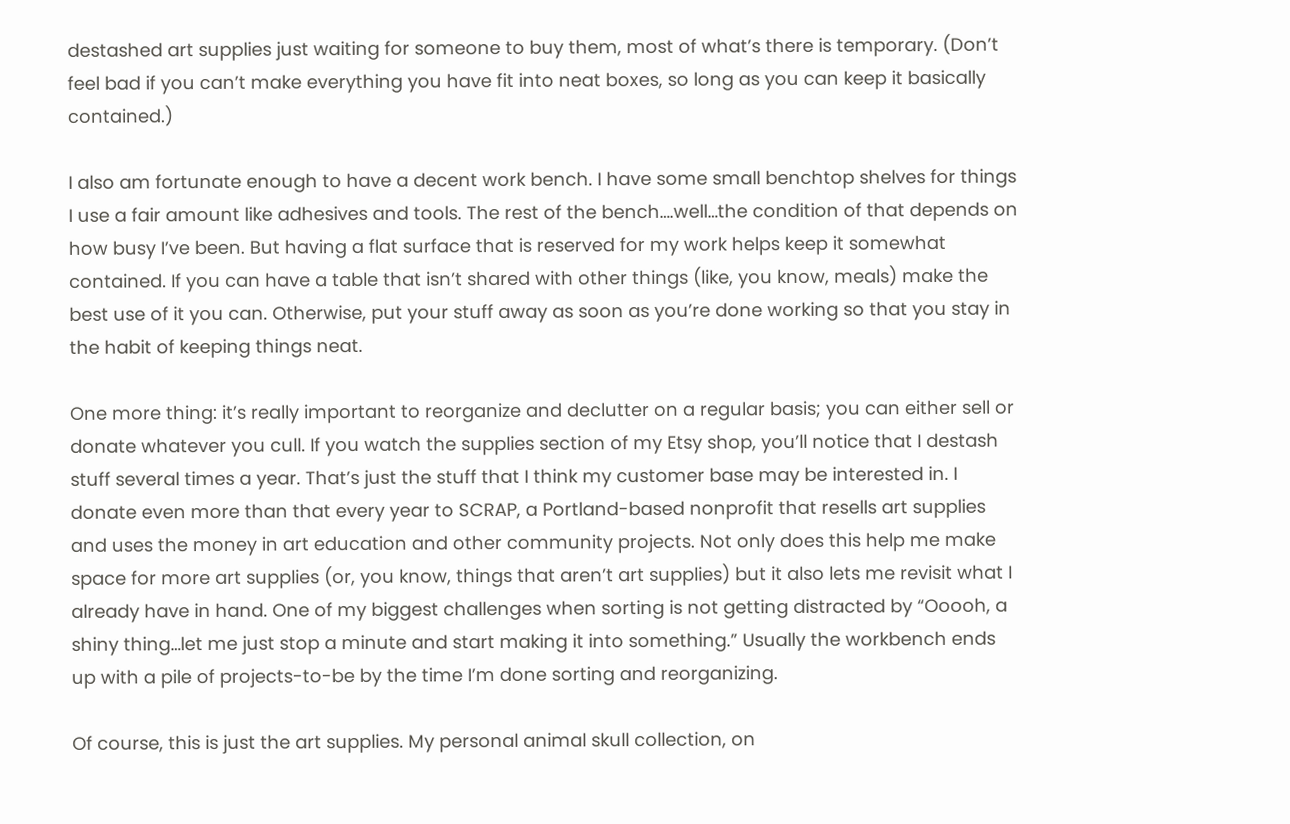destashed art supplies just waiting for someone to buy them, most of what’s there is temporary. (Don’t feel bad if you can’t make everything you have fit into neat boxes, so long as you can keep it basically contained.)

I also am fortunate enough to have a decent work bench. I have some small benchtop shelves for things I use a fair amount like adhesives and tools. The rest of the bench….well…the condition of that depends on how busy I’ve been. But having a flat surface that is reserved for my work helps keep it somewhat contained. If you can have a table that isn’t shared with other things (like, you know, meals) make the best use of it you can. Otherwise, put your stuff away as soon as you’re done working so that you stay in the habit of keeping things neat.

One more thing: it’s really important to reorganize and declutter on a regular basis; you can either sell or donate whatever you cull. If you watch the supplies section of my Etsy shop, you’ll notice that I destash stuff several times a year. That’s just the stuff that I think my customer base may be interested in. I donate even more than that every year to SCRAP, a Portland-based nonprofit that resells art supplies and uses the money in art education and other community projects. Not only does this help me make space for more art supplies (or, you know, things that aren’t art supplies) but it also lets me revisit what I already have in hand. One of my biggest challenges when sorting is not getting distracted by “Ooooh, a shiny thing…let me just stop a minute and start making it into something.” Usually the workbench ends up with a pile of projects-to-be by the time I’m done sorting and reorganizing.

Of course, this is just the art supplies. My personal animal skull collection, on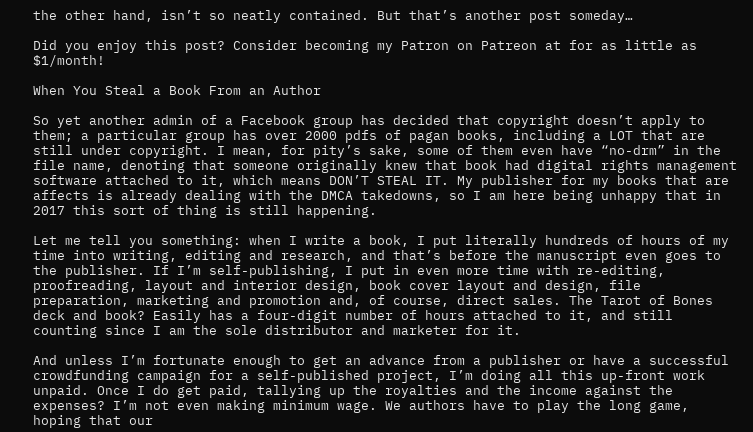the other hand, isn’t so neatly contained. But that’s another post someday…

Did you enjoy this post? Consider becoming my Patron on Patreon at for as little as $1/month!

When You Steal a Book From an Author

So yet another admin of a Facebook group has decided that copyright doesn’t apply to them; a particular group has over 2000 pdfs of pagan books, including a LOT that are still under copyright. I mean, for pity’s sake, some of them even have “no-drm” in the file name, denoting that someone originally knew that book had digital rights management software attached to it, which means DON’T STEAL IT. My publisher for my books that are affects is already dealing with the DMCA takedowns, so I am here being unhappy that in 2017 this sort of thing is still happening.

Let me tell you something: when I write a book, I put literally hundreds of hours of my time into writing, editing and research, and that’s before the manuscript even goes to the publisher. If I’m self-publishing, I put in even more time with re-editing, proofreading, layout and interior design, book cover layout and design, file preparation, marketing and promotion and, of course, direct sales. The Tarot of Bones deck and book? Easily has a four-digit number of hours attached to it, and still counting since I am the sole distributor and marketer for it.

And unless I’m fortunate enough to get an advance from a publisher or have a successful crowdfunding campaign for a self-published project, I’m doing all this up-front work unpaid. Once I do get paid, tallying up the royalties and the income against the expenses? I’m not even making minimum wage. We authors have to play the long game, hoping that our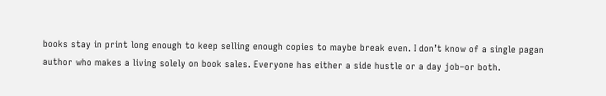books stay in print long enough to keep selling enough copies to maybe break even. I don’t know of a single pagan author who makes a living solely on book sales. Everyone has either a side hustle or a day job–or both.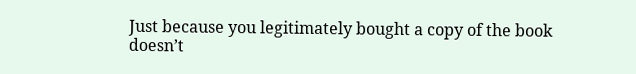Just because you legitimately bought a copy of the book doesn’t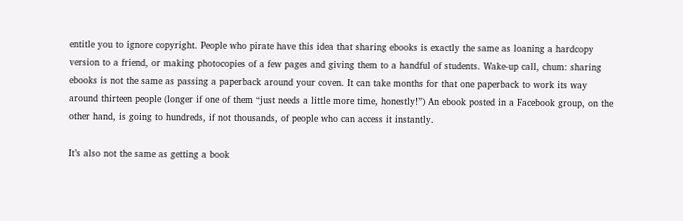entitle you to ignore copyright. People who pirate have this idea that sharing ebooks is exactly the same as loaning a hardcopy version to a friend, or making photocopies of a few pages and giving them to a handful of students. Wake-up call, chum: sharing ebooks is not the same as passing a paperback around your coven. It can take months for that one paperback to work its way around thirteen people (longer if one of them “just needs a little more time, honestly!”) An ebook posted in a Facebook group, on the other hand, is going to hundreds, if not thousands, of people who can access it instantly.

It’s also not the same as getting a book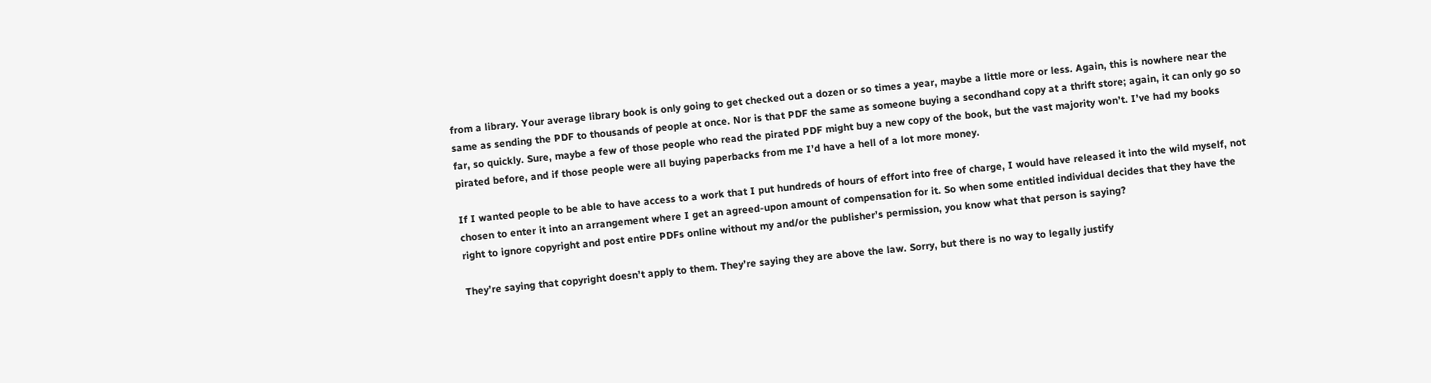from a library. Your average library book is only going to get checked out a dozen or so times a year, maybe a little more or less. Again, this is nowhere near the same as sending the PDF to thousands of people at once. Nor is that PDF the same as someone buying a secondhand copy at a thrift store; again, it can only go so far, so quickly. Sure, maybe a few of those people who read the pirated PDF might buy a new copy of the book, but the vast majority won’t. I’ve had my books pirated before, and if those people were all buying paperbacks from me I’d have a hell of a lot more money.

If I wanted people to be able to have access to a work that I put hundreds of hours of effort into free of charge, I would have released it into the wild myself, not chosen to enter it into an arrangement where I get an agreed-upon amount of compensation for it. So when some entitled individual decides that they have the right to ignore copyright and post entire PDFs online without my and/or the publisher’s permission, you know what that person is saying?

They’re saying that copyright doesn’t apply to them. They’re saying they are above the law. Sorry, but there is no way to legally justify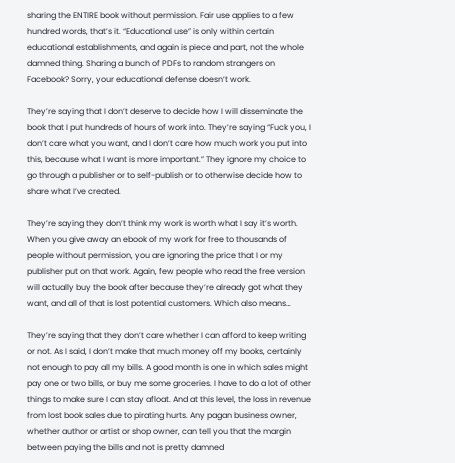sharing the ENTIRE book without permission. Fair use applies to a few hundred words, that’s it. “Educational use” is only within certain educational establishments, and again is piece and part, not the whole damned thing. Sharing a bunch of PDFs to random strangers on Facebook? Sorry, your educational defense doesn’t work.

They’re saying that I don’t deserve to decide how I will disseminate the book that I put hundreds of hours of work into. They’re saying “Fuck you, I don’t care what you want, and I don’t care how much work you put into this, because what I want is more important.” They ignore my choice to go through a publisher or to self-publish or to otherwise decide how to share what I’ve created.

They’re saying they don’t think my work is worth what I say it’s worth. When you give away an ebook of my work for free to thousands of people without permission, you are ignoring the price that I or my publisher put on that work. Again, few people who read the free version will actually buy the book after because they’re already got what they want, and all of that is lost potential customers. Which also means…

They’re saying that they don’t care whether I can afford to keep writing or not. As I said, I don’t make that much money off my books, certainly not enough to pay all my bills. A good month is one in which sales might pay one or two bills, or buy me some groceries. I have to do a lot of other things to make sure I can stay afloat. And at this level, the loss in revenue from lost book sales due to pirating hurts. Any pagan business owner, whether author or artist or shop owner, can tell you that the margin between paying the bills and not is pretty damned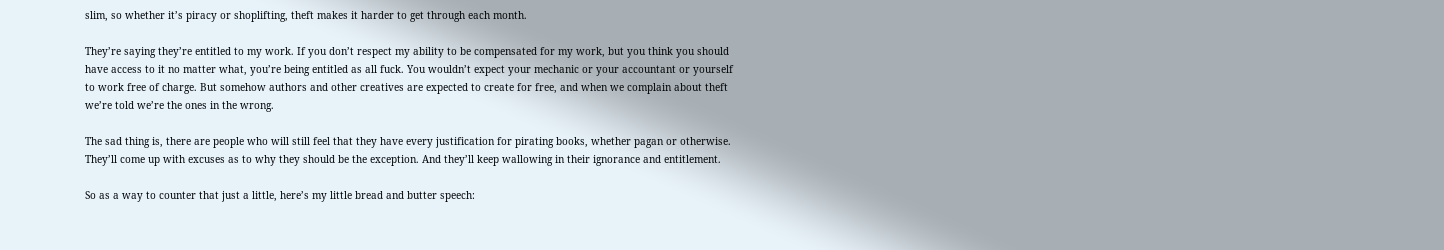slim, so whether it’s piracy or shoplifting, theft makes it harder to get through each month.

They’re saying they’re entitled to my work. If you don’t respect my ability to be compensated for my work, but you think you should have access to it no matter what, you’re being entitled as all fuck. You wouldn’t expect your mechanic or your accountant or yourself to work free of charge. But somehow authors and other creatives are expected to create for free, and when we complain about theft we’re told we’re the ones in the wrong.

The sad thing is, there are people who will still feel that they have every justification for pirating books, whether pagan or otherwise. They’ll come up with excuses as to why they should be the exception. And they’ll keep wallowing in their ignorance and entitlement.

So as a way to counter that just a little, here’s my little bread and butter speech: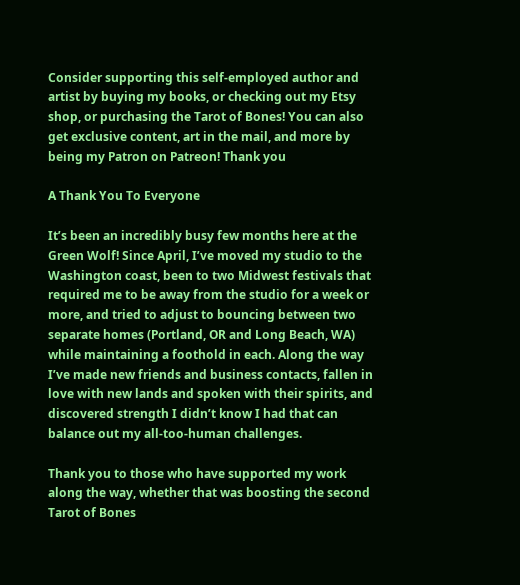Consider supporting this self-employed author and artist by buying my books, or checking out my Etsy shop, or purchasing the Tarot of Bones! You can also get exclusive content, art in the mail, and more by being my Patron on Patreon! Thank you

A Thank You To Everyone

It’s been an incredibly busy few months here at the Green Wolf! Since April, I’ve moved my studio to the Washington coast, been to two Midwest festivals that required me to be away from the studio for a week or more, and tried to adjust to bouncing between two separate homes (Portland, OR and Long Beach, WA) while maintaining a foothold in each. Along the way I’ve made new friends and business contacts, fallen in love with new lands and spoken with their spirits, and discovered strength I didn’t know I had that can balance out my all-too-human challenges.

Thank you to those who have supported my work along the way, whether that was boosting the second Tarot of Bones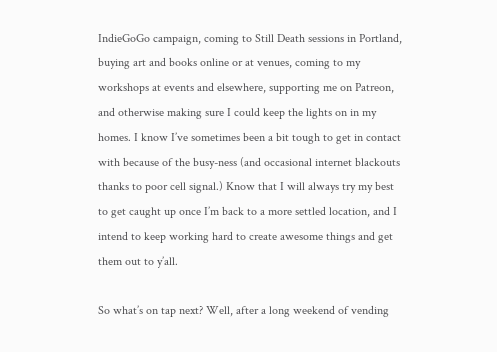IndieGoGo campaign, coming to Still Death sessions in Portland, buying art and books online or at venues, coming to my workshops at events and elsewhere, supporting me on Patreon, and otherwise making sure I could keep the lights on in my homes. I know I’ve sometimes been a bit tough to get in contact with because of the busy-ness (and occasional internet blackouts thanks to poor cell signal.) Know that I will always try my best to get caught up once I’m back to a more settled location, and I intend to keep working hard to create awesome things and get them out to y’all.

So what’s on tap next? Well, after a long weekend of vending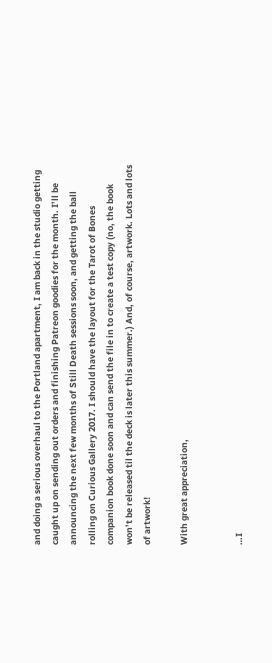and doing a serious overhaul to the Portland apartment, I am back in the studio getting caught up on sending out orders and finishing Patreon goodies for the month. I’ll be announcing the next few months of Still Death sessions soon, and getting the ball rolling on Curious Gallery 2017. I should have the layout for the Tarot of Bones companion book done soon and can send the file in to create a test copy (no, the book won’t be released til the deck is later this summer.) And, of course, artwork. Lots and lots of artwork!

With great appreciation,


…I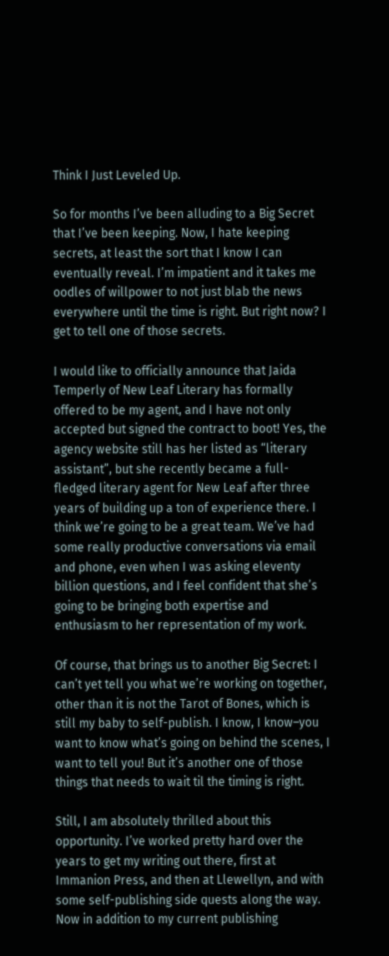Think I Just Leveled Up.

So for months I’ve been alluding to a Big Secret that I’ve been keeping. Now, I hate keeping secrets, at least the sort that I know I can eventually reveal. I’m impatient and it takes me oodles of willpower to not just blab the news everywhere until the time is right. But right now? I get to tell one of those secrets.

I would like to officially announce that Jaida Temperly of New Leaf Literary has formally offered to be my agent, and I have not only accepted but signed the contract to boot! Yes, the agency website still has her listed as “literary assistant”, but she recently became a full-fledged literary agent for New Leaf after three years of building up a ton of experience there. I think we’re going to be a great team. We’ve had some really productive conversations via email and phone, even when I was asking eleventy billion questions, and I feel confident that she’s going to be bringing both expertise and enthusiasm to her representation of my work.

Of course, that brings us to another Big Secret: I can’t yet tell you what we’re working on together, other than it is not the Tarot of Bones, which is still my baby to self-publish. I know, I know–you want to know what’s going on behind the scenes, I want to tell you! But it’s another one of those things that needs to wait til the timing is right.

Still, I am absolutely thrilled about this opportunity. I’ve worked pretty hard over the years to get my writing out there, first at Immanion Press, and then at Llewellyn, and with some self-publishing side quests along the way. Now in addition to my current publishing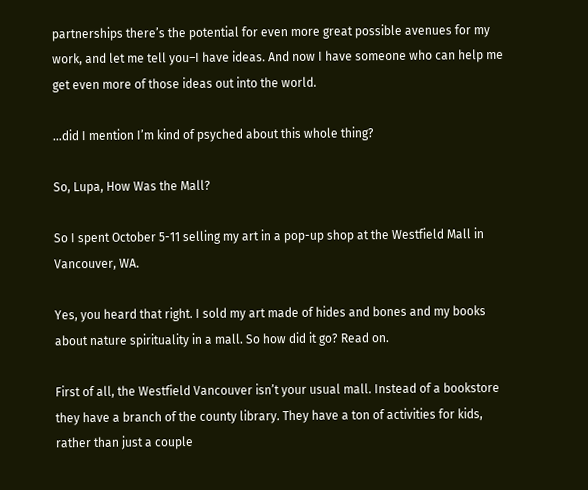partnerships there’s the potential for even more great possible avenues for my work, and let me tell you–I have ideas. And now I have someone who can help me get even more of those ideas out into the world.

…did I mention I’m kind of psyched about this whole thing?

So, Lupa, How Was the Mall?

So I spent October 5-11 selling my art in a pop-up shop at the Westfield Mall in Vancouver, WA.

Yes, you heard that right. I sold my art made of hides and bones and my books about nature spirituality in a mall. So how did it go? Read on.

First of all, the Westfield Vancouver isn’t your usual mall. Instead of a bookstore they have a branch of the county library. They have a ton of activities for kids, rather than just a couple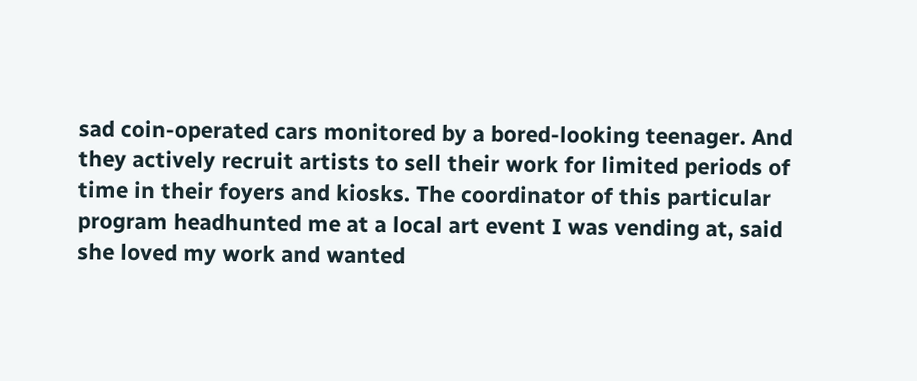sad coin-operated cars monitored by a bored-looking teenager. And they actively recruit artists to sell their work for limited periods of time in their foyers and kiosks. The coordinator of this particular program headhunted me at a local art event I was vending at, said she loved my work and wanted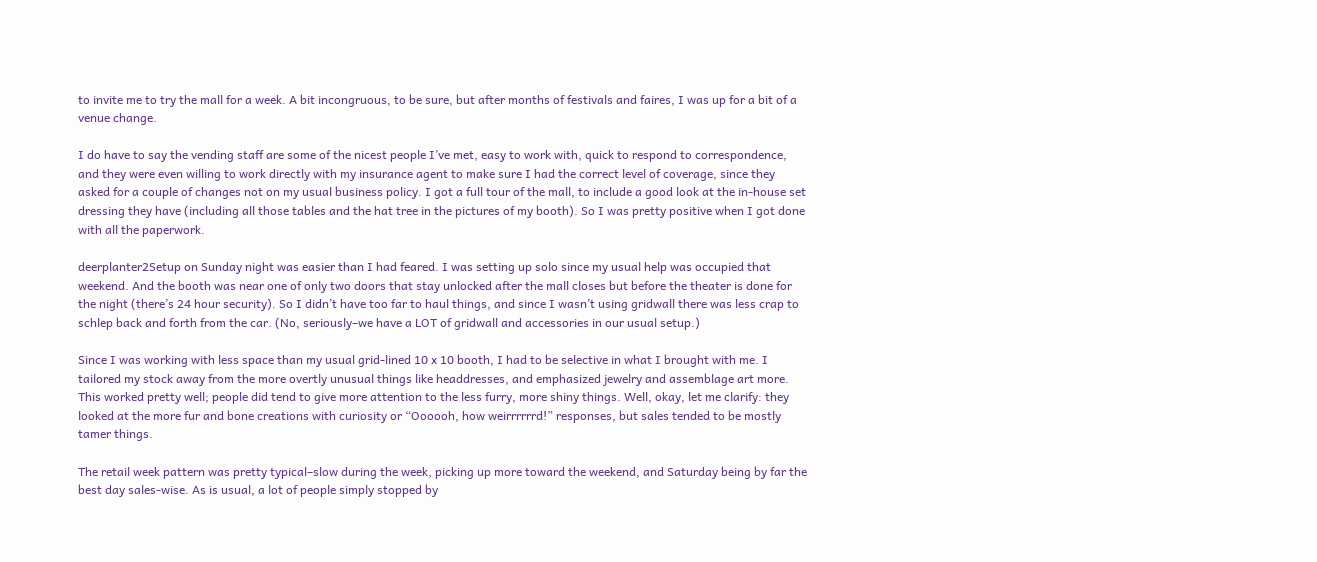to invite me to try the mall for a week. A bit incongruous, to be sure, but after months of festivals and faires, I was up for a bit of a venue change.

I do have to say the vending staff are some of the nicest people I’ve met, easy to work with, quick to respond to correspondence, and they were even willing to work directly with my insurance agent to make sure I had the correct level of coverage, since they asked for a couple of changes not on my usual business policy. I got a full tour of the mall, to include a good look at the in-house set dressing they have (including all those tables and the hat tree in the pictures of my booth). So I was pretty positive when I got done with all the paperwork.

deerplanter2Setup on Sunday night was easier than I had feared. I was setting up solo since my usual help was occupied that weekend. And the booth was near one of only two doors that stay unlocked after the mall closes but before the theater is done for the night (there’s 24 hour security). So I didn’t have too far to haul things, and since I wasn’t using gridwall there was less crap to schlep back and forth from the car. (No, seriously–we have a LOT of gridwall and accessories in our usual setup.)

Since I was working with less space than my usual grid-lined 10 x 10 booth, I had to be selective in what I brought with me. I tailored my stock away from the more overtly unusual things like headdresses, and emphasized jewelry and assemblage art more. This worked pretty well; people did tend to give more attention to the less furry, more shiny things. Well, okay, let me clarify: they looked at the more fur and bone creations with curiosity or “Oooooh, how weirrrrrrd!” responses, but sales tended to be mostly tamer things.

The retail week pattern was pretty typical–slow during the week, picking up more toward the weekend, and Saturday being by far the best day sales-wise. As is usual, a lot of people simply stopped by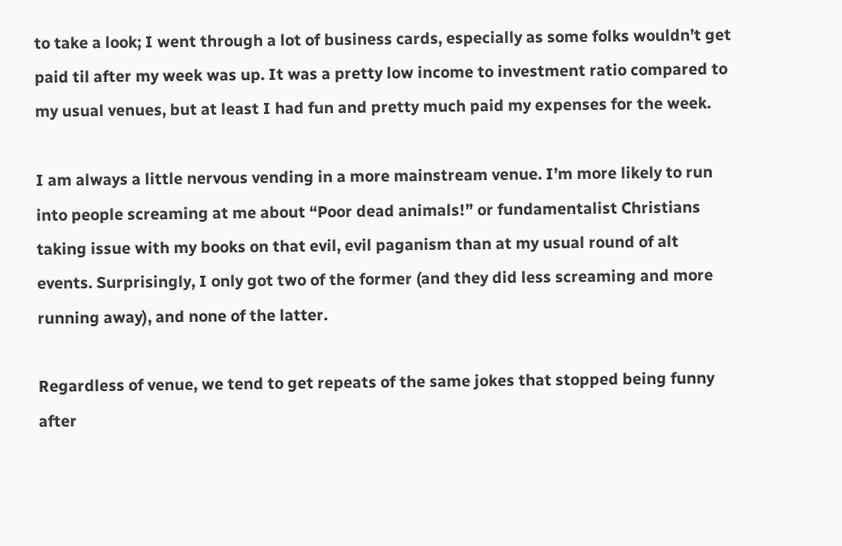to take a look; I went through a lot of business cards, especially as some folks wouldn’t get paid til after my week was up. It was a pretty low income to investment ratio compared to my usual venues, but at least I had fun and pretty much paid my expenses for the week.

I am always a little nervous vending in a more mainstream venue. I’m more likely to run into people screaming at me about “Poor dead animals!” or fundamentalist Christians taking issue with my books on that evil, evil paganism than at my usual round of alt events. Surprisingly, I only got two of the former (and they did less screaming and more running away), and none of the latter.

Regardless of venue, we tend to get repeats of the same jokes that stopped being funny after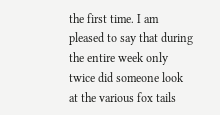the first time. I am pleased to say that during the entire week only twice did someone look at the various fox tails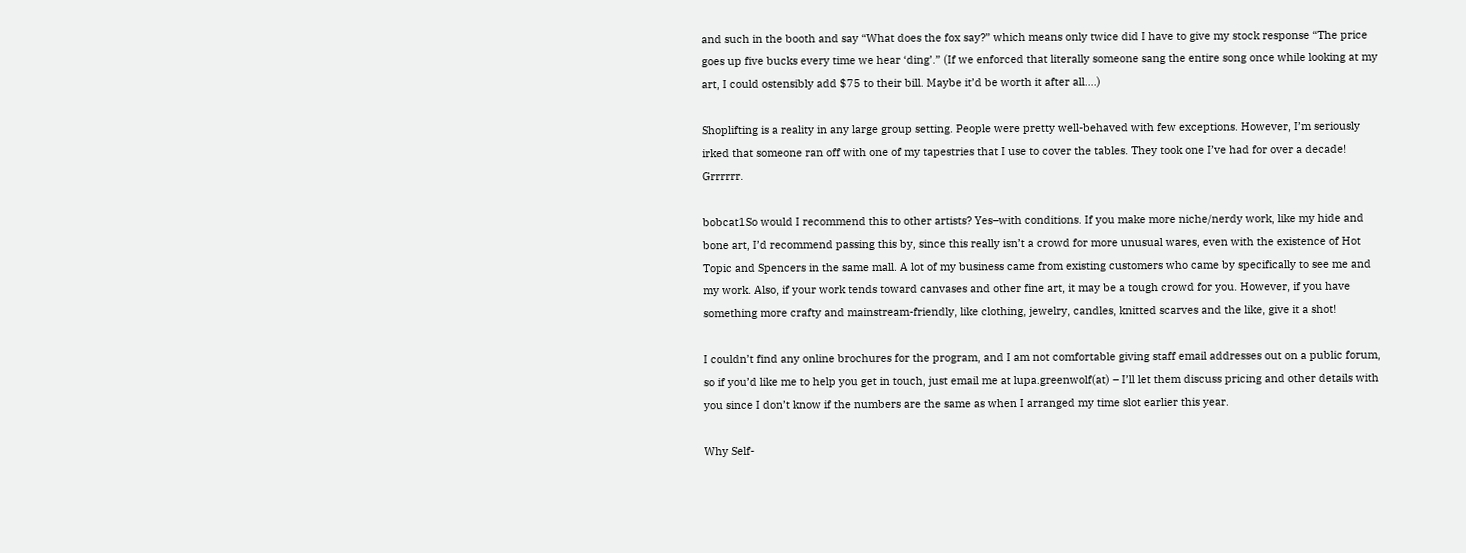and such in the booth and say “What does the fox say?” which means only twice did I have to give my stock response “The price goes up five bucks every time we hear ‘ding’.” (If we enforced that literally someone sang the entire song once while looking at my art, I could ostensibly add $75 to their bill. Maybe it’d be worth it after all….)

Shoplifting is a reality in any large group setting. People were pretty well-behaved with few exceptions. However, I’m seriously irked that someone ran off with one of my tapestries that I use to cover the tables. They took one I’ve had for over a decade! Grrrrrr.

bobcat1So would I recommend this to other artists? Yes–with conditions. If you make more niche/nerdy work, like my hide and bone art, I’d recommend passing this by, since this really isn’t a crowd for more unusual wares, even with the existence of Hot Topic and Spencers in the same mall. A lot of my business came from existing customers who came by specifically to see me and my work. Also, if your work tends toward canvases and other fine art, it may be a tough crowd for you. However, if you have something more crafty and mainstream-friendly, like clothing, jewelry, candles, knitted scarves and the like, give it a shot!

I couldn’t find any online brochures for the program, and I am not comfortable giving staff email addresses out on a public forum, so if you’d like me to help you get in touch, just email me at lupa.greenwolf(at) – I’ll let them discuss pricing and other details with you since I don’t know if the numbers are the same as when I arranged my time slot earlier this year.

Why Self-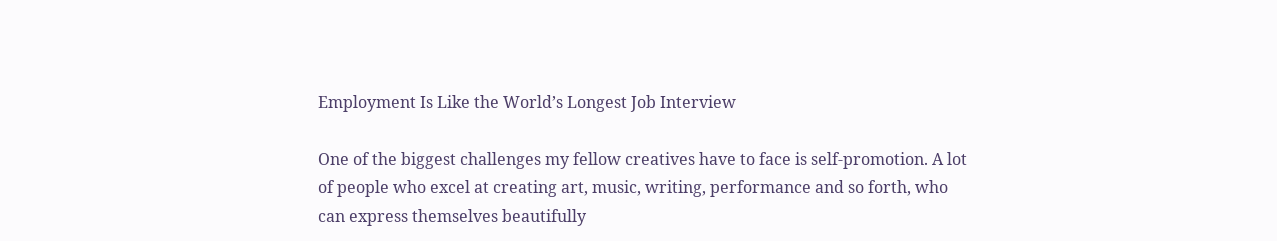Employment Is Like the World’s Longest Job Interview

One of the biggest challenges my fellow creatives have to face is self-promotion. A lot of people who excel at creating art, music, writing, performance and so forth, who can express themselves beautifully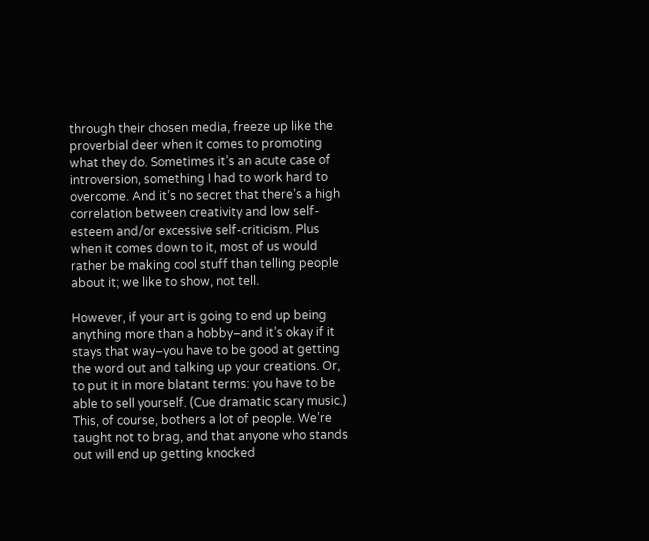through their chosen media, freeze up like the proverbial deer when it comes to promoting what they do. Sometimes it’s an acute case of introversion, something I had to work hard to overcome. And it’s no secret that there’s a high correlation between creativity and low self-esteem and/or excessive self-criticism. Plus when it comes down to it, most of us would rather be making cool stuff than telling people about it; we like to show, not tell.

However, if your art is going to end up being anything more than a hobby–and it’s okay if it stays that way–you have to be good at getting the word out and talking up your creations. Or, to put it in more blatant terms: you have to be able to sell yourself. (Cue dramatic scary music.) This, of course, bothers a lot of people. We’re taught not to brag, and that anyone who stands out will end up getting knocked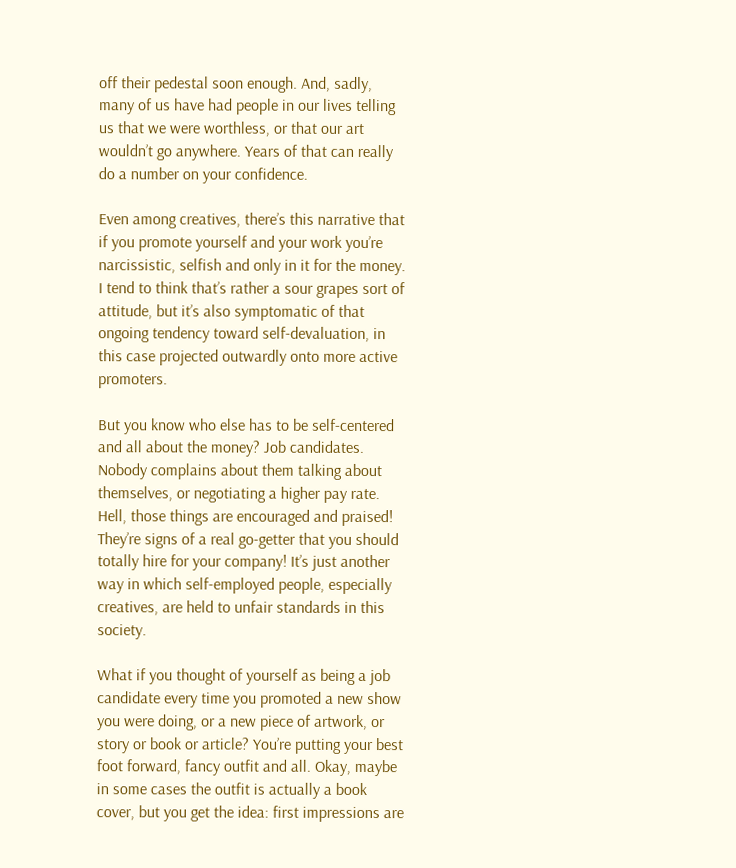off their pedestal soon enough. And, sadly, many of us have had people in our lives telling us that we were worthless, or that our art wouldn’t go anywhere. Years of that can really do a number on your confidence.

Even among creatives, there’s this narrative that if you promote yourself and your work you’re narcissistic, selfish and only in it for the money. I tend to think that’s rather a sour grapes sort of attitude, but it’s also symptomatic of that ongoing tendency toward self-devaluation, in this case projected outwardly onto more active promoters.

But you know who else has to be self-centered and all about the money? Job candidates. Nobody complains about them talking about themselves, or negotiating a higher pay rate. Hell, those things are encouraged and praised! They’re signs of a real go-getter that you should totally hire for your company! It’s just another way in which self-employed people, especially creatives, are held to unfair standards in this society.

What if you thought of yourself as being a job candidate every time you promoted a new show you were doing, or a new piece of artwork, or story or book or article? You’re putting your best foot forward, fancy outfit and all. Okay, maybe in some cases the outfit is actually a book cover, but you get the idea: first impressions are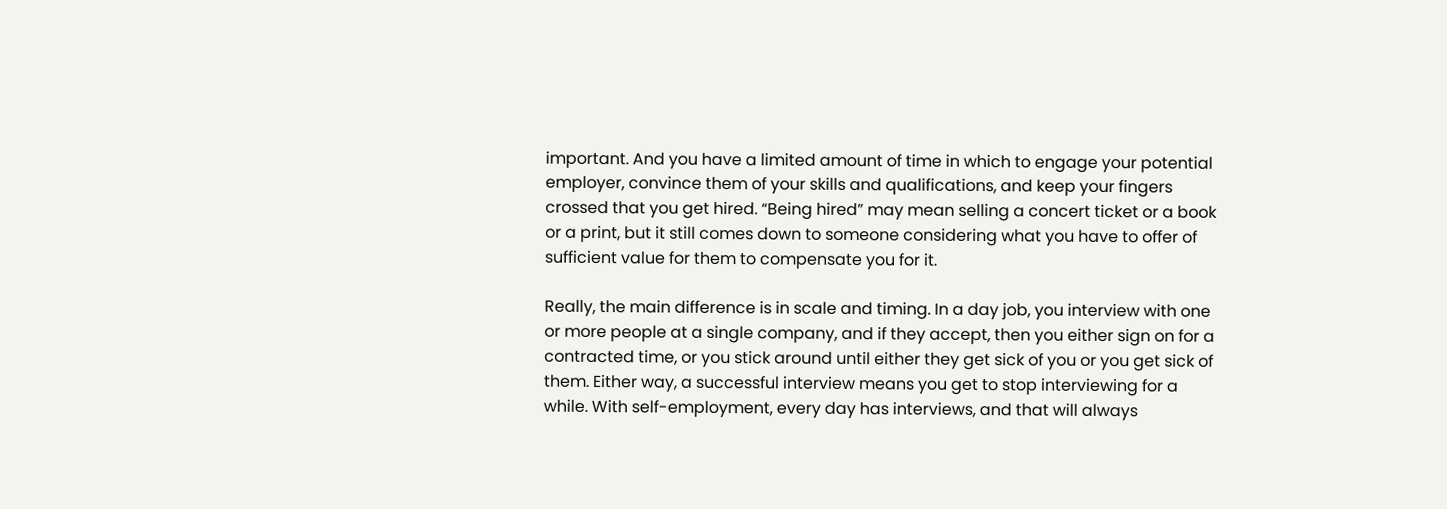important. And you have a limited amount of time in which to engage your potential employer, convince them of your skills and qualifications, and keep your fingers crossed that you get hired. “Being hired” may mean selling a concert ticket or a book or a print, but it still comes down to someone considering what you have to offer of sufficient value for them to compensate you for it.

Really, the main difference is in scale and timing. In a day job, you interview with one or more people at a single company, and if they accept, then you either sign on for a contracted time, or you stick around until either they get sick of you or you get sick of them. Either way, a successful interview means you get to stop interviewing for a while. With self-employment, every day has interviews, and that will always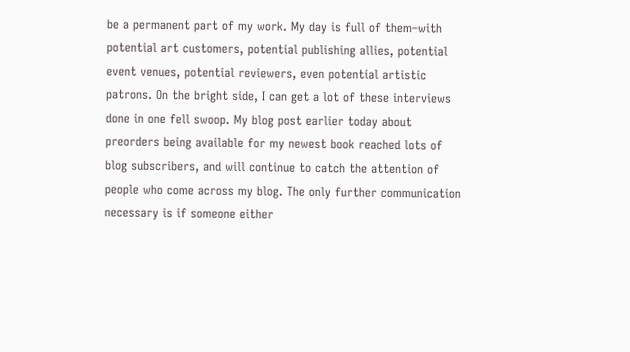be a permanent part of my work. My day is full of them–with potential art customers, potential publishing allies, potential event venues, potential reviewers, even potential artistic patrons. On the bright side, I can get a lot of these interviews done in one fell swoop. My blog post earlier today about preorders being available for my newest book reached lots of blog subscribers, and will continue to catch the attention of people who come across my blog. The only further communication necessary is if someone either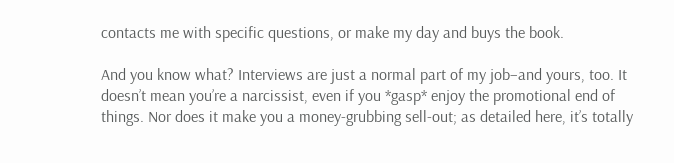contacts me with specific questions, or make my day and buys the book.

And you know what? Interviews are just a normal part of my job–and yours, too. It doesn’t mean you’re a narcissist, even if you *gasp* enjoy the promotional end of things. Nor does it make you a money-grubbing sell-out; as detailed here, it’s totally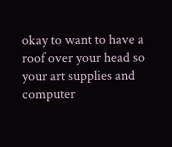okay to want to have a roof over your head so your art supplies and computer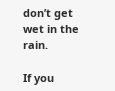don’t get wet in the rain.

If you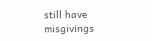still have misgivings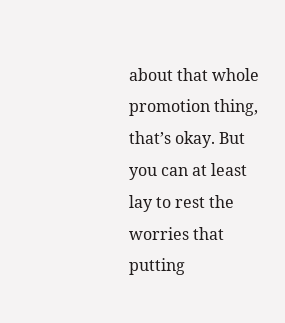about that whole promotion thing, that’s okay. But you can at least lay to rest the worries that putting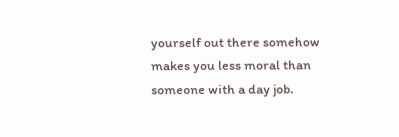yourself out there somehow makes you less moral than someone with a day job.